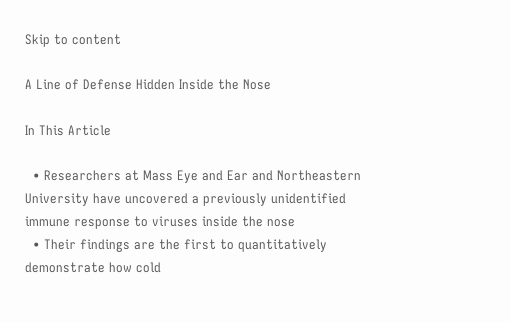Skip to content

A Line of Defense Hidden Inside the Nose

In This Article

  • Researchers at Mass Eye and Ear and Northeastern University have uncovered a previously unidentified immune response to viruses inside the nose
  • Their findings are the first to quantitatively demonstrate how cold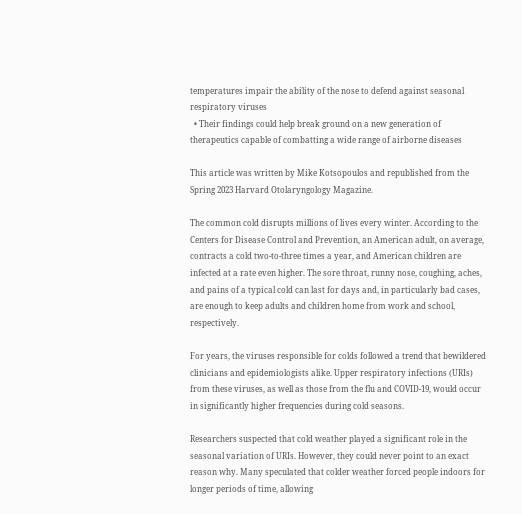temperatures impair the ability of the nose to defend against seasonal respiratory viruses
  • Their findings could help break ground on a new generation of therapeutics capable of combatting a wide range of airborne diseases

This article was written by Mike Kotsopoulos and republished from the Spring 2023 Harvard Otolaryngology Magazine.

The common cold disrupts millions of lives every winter. According to the Centers for Disease Control and Prevention, an American adult, on average, contracts a cold two-to-three times a year, and American children are infected at a rate even higher. The sore throat, runny nose, coughing, aches, and pains of a typical cold can last for days and, in particularly bad cases, are enough to keep adults and children home from work and school, respectively.

For years, the viruses responsible for colds followed a trend that bewildered clinicians and epidemiologists alike. Upper respiratory infections (URIs) from these viruses, as well as those from the flu and COVID-19, would occur in significantly higher frequencies during cold seasons.

Researchers suspected that cold weather played a significant role in the seasonal variation of URIs. However, they could never point to an exact reason why. Many speculated that colder weather forced people indoors for longer periods of time, allowing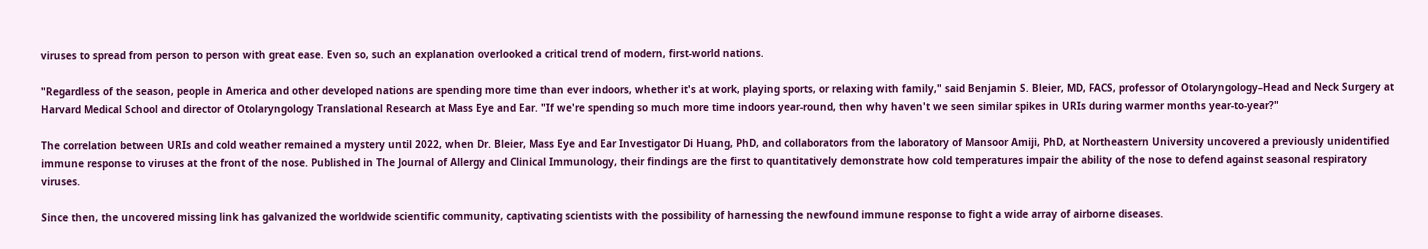viruses to spread from person to person with great ease. Even so, such an explanation overlooked a critical trend of modern, first-world nations.

"Regardless of the season, people in America and other developed nations are spending more time than ever indoors, whether it's at work, playing sports, or relaxing with family," said Benjamin S. Bleier, MD, FACS, professor of Otolaryngology–Head and Neck Surgery at Harvard Medical School and director of Otolaryngology Translational Research at Mass Eye and Ear. "If we're spending so much more time indoors year-round, then why haven't we seen similar spikes in URIs during warmer months year-to-year?"

The correlation between URIs and cold weather remained a mystery until 2022, when Dr. Bleier, Mass Eye and Ear Investigator Di Huang, PhD, and collaborators from the laboratory of Mansoor Amiji, PhD, at Northeastern University uncovered a previously unidentified immune response to viruses at the front of the nose. Published in The Journal of Allergy and Clinical Immunology, their findings are the first to quantitatively demonstrate how cold temperatures impair the ability of the nose to defend against seasonal respiratory viruses.

Since then, the uncovered missing link has galvanized the worldwide scientific community, captivating scientists with the possibility of harnessing the newfound immune response to fight a wide array of airborne diseases.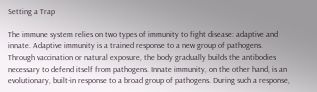Setting a Trap

The immune system relies on two types of immunity to fight disease: adaptive and innate. Adaptive immunity is a trained response to a new group of pathogens. Through vaccination or natural exposure, the body gradually builds the antibodies necessary to defend itself from pathogens. Innate immunity, on the other hand, is an evolutionary, built-in response to a broad group of pathogens. During such a response,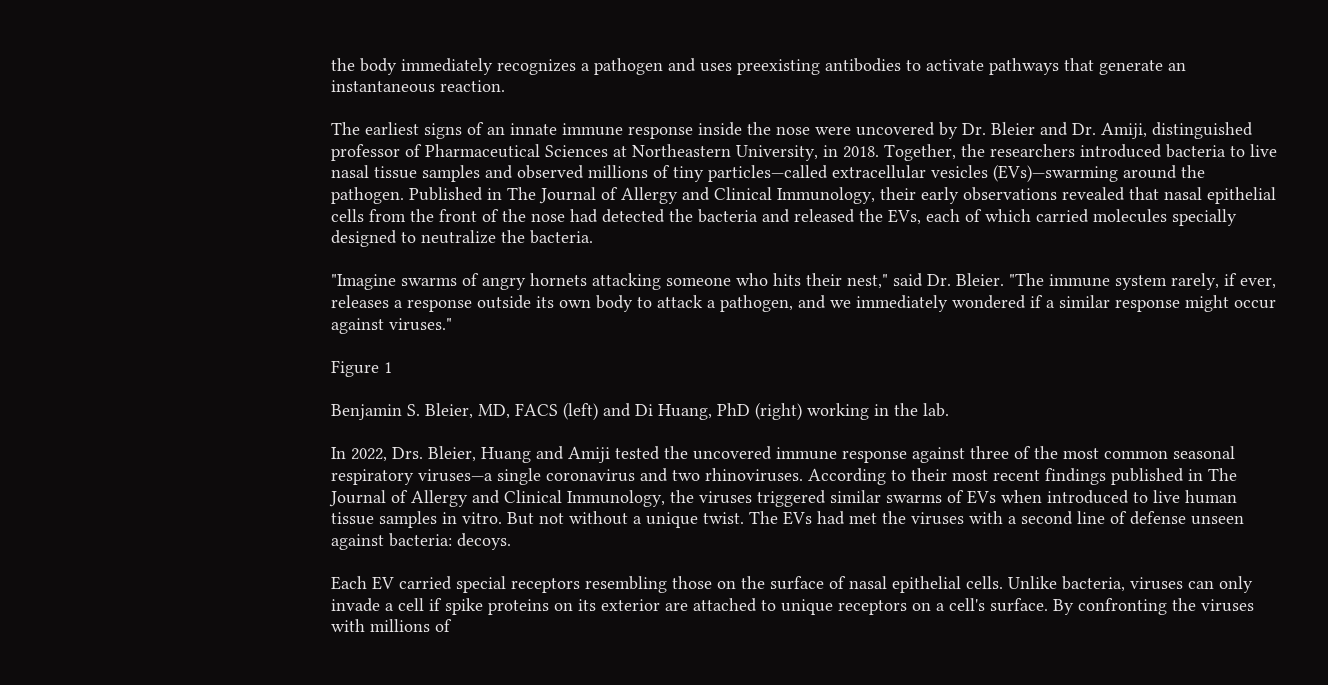the body immediately recognizes a pathogen and uses preexisting antibodies to activate pathways that generate an instantaneous reaction.

The earliest signs of an innate immune response inside the nose were uncovered by Dr. Bleier and Dr. Amiji, distinguished professor of Pharmaceutical Sciences at Northeastern University, in 2018. Together, the researchers introduced bacteria to live nasal tissue samples and observed millions of tiny particles—called extracellular vesicles (EVs)—swarming around the pathogen. Published in The Journal of Allergy and Clinical Immunology, their early observations revealed that nasal epithelial cells from the front of the nose had detected the bacteria and released the EVs, each of which carried molecules specially designed to neutralize the bacteria.

"Imagine swarms of angry hornets attacking someone who hits their nest," said Dr. Bleier. "The immune system rarely, if ever, releases a response outside its own body to attack a pathogen, and we immediately wondered if a similar response might occur against viruses."

Figure 1

Benjamin S. Bleier, MD, FACS (left) and Di Huang, PhD (right) working in the lab.

In 2022, Drs. Bleier, Huang and Amiji tested the uncovered immune response against three of the most common seasonal respiratory viruses—a single coronavirus and two rhinoviruses. According to their most recent findings published in The Journal of Allergy and Clinical Immunology, the viruses triggered similar swarms of EVs when introduced to live human tissue samples in vitro. But not without a unique twist. The EVs had met the viruses with a second line of defense unseen against bacteria: decoys.

Each EV carried special receptors resembling those on the surface of nasal epithelial cells. Unlike bacteria, viruses can only invade a cell if spike proteins on its exterior are attached to unique receptors on a cell's surface. By confronting the viruses with millions of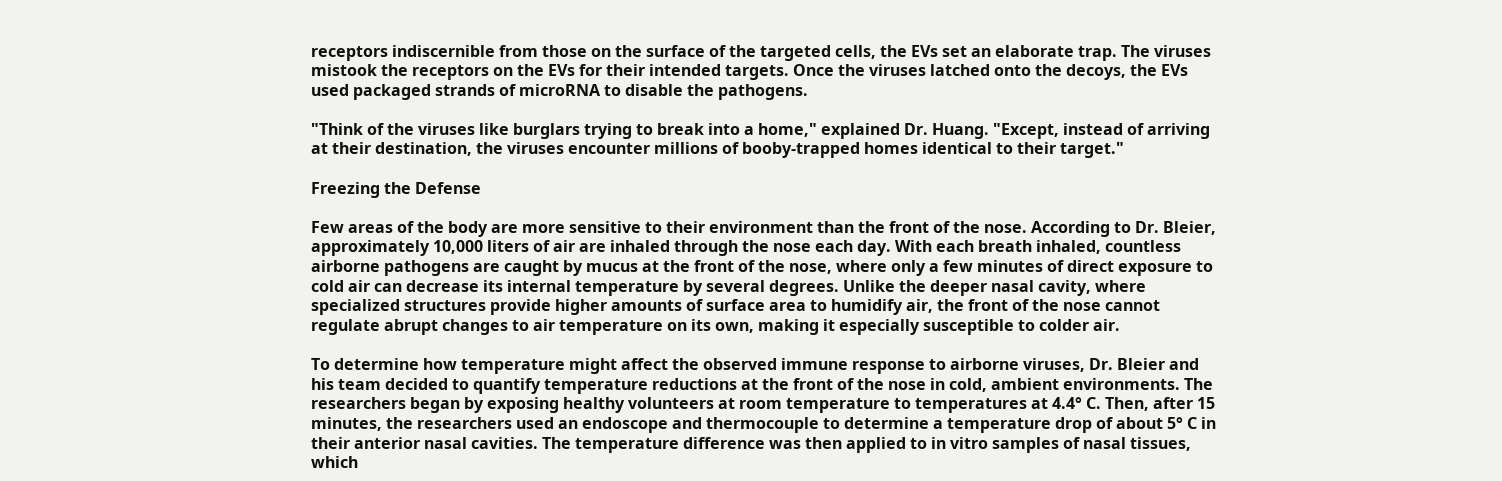receptors indiscernible from those on the surface of the targeted cells, the EVs set an elaborate trap. The viruses mistook the receptors on the EVs for their intended targets. Once the viruses latched onto the decoys, the EVs used packaged strands of microRNA to disable the pathogens.

"Think of the viruses like burglars trying to break into a home," explained Dr. Huang. "Except, instead of arriving at their destination, the viruses encounter millions of booby-trapped homes identical to their target."

Freezing the Defense

Few areas of the body are more sensitive to their environment than the front of the nose. According to Dr. Bleier, approximately 10,000 liters of air are inhaled through the nose each day. With each breath inhaled, countless airborne pathogens are caught by mucus at the front of the nose, where only a few minutes of direct exposure to cold air can decrease its internal temperature by several degrees. Unlike the deeper nasal cavity, where specialized structures provide higher amounts of surface area to humidify air, the front of the nose cannot regulate abrupt changes to air temperature on its own, making it especially susceptible to colder air.

To determine how temperature might affect the observed immune response to airborne viruses, Dr. Bleier and his team decided to quantify temperature reductions at the front of the nose in cold, ambient environments. The researchers began by exposing healthy volunteers at room temperature to temperatures at 4.4° C. Then, after 15 minutes, the researchers used an endoscope and thermocouple to determine a temperature drop of about 5° C in their anterior nasal cavities. The temperature difference was then applied to in vitro samples of nasal tissues, which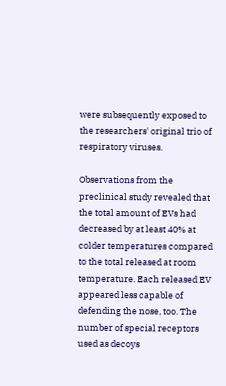were subsequently exposed to the researchers' original trio of respiratory viruses.

Observations from the preclinical study revealed that the total amount of EVs had decreased by at least 40% at colder temperatures compared to the total released at room temperature. Each released EV appeared less capable of defending the nose, too. The number of special receptors used as decoys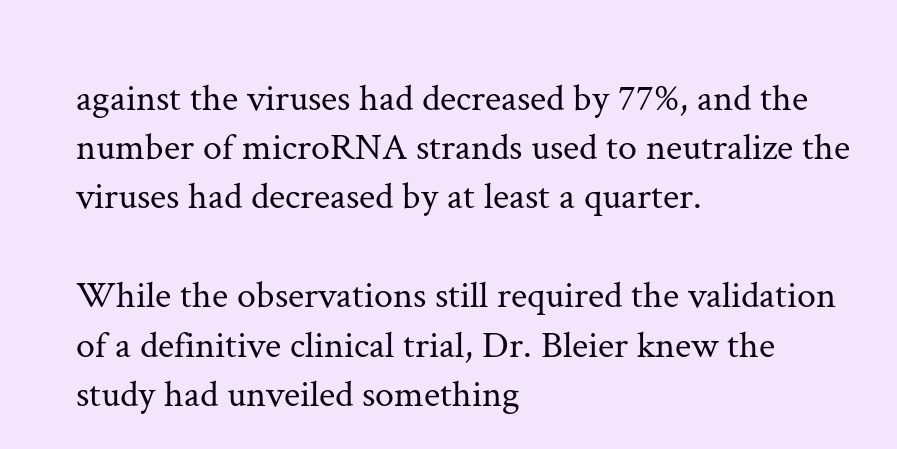against the viruses had decreased by 77%, and the number of microRNA strands used to neutralize the viruses had decreased by at least a quarter.

While the observations still required the validation of a definitive clinical trial, Dr. Bleier knew the study had unveiled something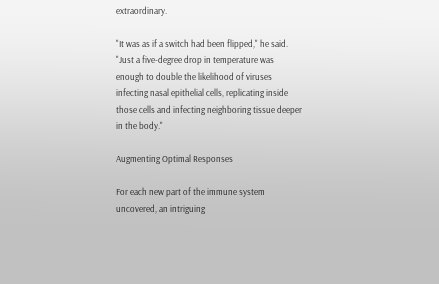extraordinary.

"It was as if a switch had been flipped," he said. "Just a five-degree drop in temperature was enough to double the likelihood of viruses infecting nasal epithelial cells, replicating inside those cells and infecting neighboring tissue deeper in the body."

Augmenting Optimal Responses

For each new part of the immune system uncovered, an intriguing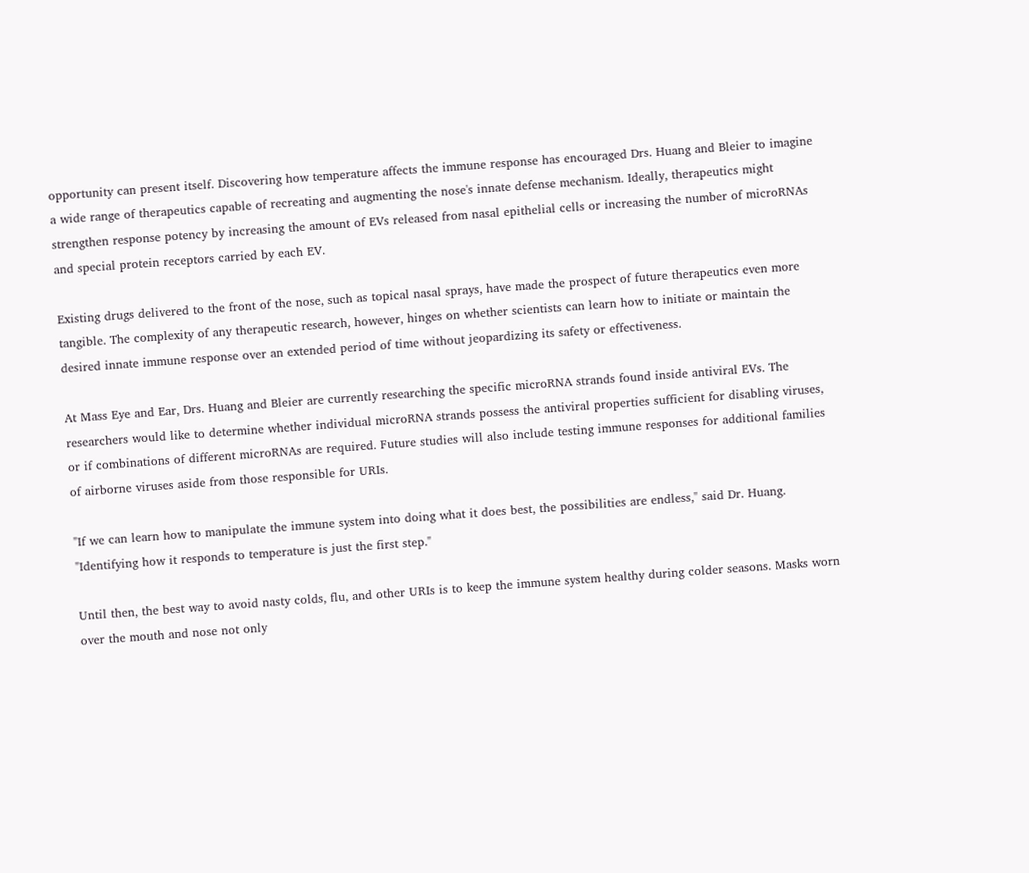opportunity can present itself. Discovering how temperature affects the immune response has encouraged Drs. Huang and Bleier to imagine a wide range of therapeutics capable of recreating and augmenting the nose's innate defense mechanism. Ideally, therapeutics might strengthen response potency by increasing the amount of EVs released from nasal epithelial cells or increasing the number of microRNAs and special protein receptors carried by each EV.

Existing drugs delivered to the front of the nose, such as topical nasal sprays, have made the prospect of future therapeutics even more tangible. The complexity of any therapeutic research, however, hinges on whether scientists can learn how to initiate or maintain the desired innate immune response over an extended period of time without jeopardizing its safety or effectiveness.

At Mass Eye and Ear, Drs. Huang and Bleier are currently researching the specific microRNA strands found inside antiviral EVs. The researchers would like to determine whether individual microRNA strands possess the antiviral properties sufficient for disabling viruses, or if combinations of different microRNAs are required. Future studies will also include testing immune responses for additional families of airborne viruses aside from those responsible for URIs.

"If we can learn how to manipulate the immune system into doing what it does best, the possibilities are endless," said Dr. Huang. "Identifying how it responds to temperature is just the first step."

Until then, the best way to avoid nasty colds, flu, and other URIs is to keep the immune system healthy during colder seasons. Masks worn over the mouth and nose not only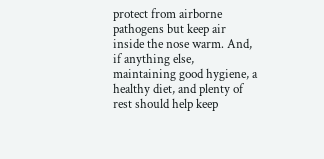protect from airborne pathogens but keep air inside the nose warm. And, if anything else, maintaining good hygiene, a healthy diet, and plenty of rest should help keep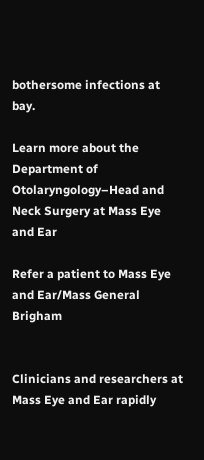bothersome infections at bay.

Learn more about the Department of Otolaryngology–Head and Neck Surgery at Mass Eye and Ear

Refer a patient to Mass Eye and Ear/Mass General Brigham


Clinicians and researchers at Mass Eye and Ear rapidly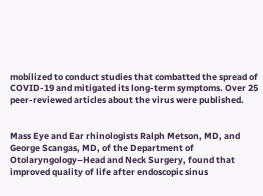mobilized to conduct studies that combatted the spread of COVID-19 and mitigated its long-term symptoms. Over 25 peer-reviewed articles about the virus were published.


Mass Eye and Ear rhinologists Ralph Metson, MD, and George Scangas, MD, of the Department of Otolaryngology–Head and Neck Surgery, found that improved quality of life after endoscopic sinus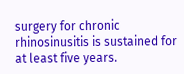surgery for chronic rhinosinusitis is sustained for at least five years.